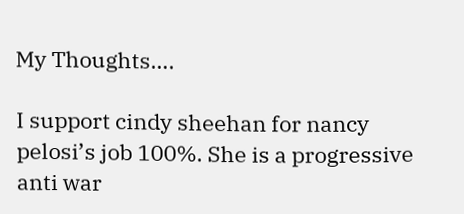My Thoughts….

I support cindy sheehan for nancy pelosi’s job 100%. She is a progressive anti war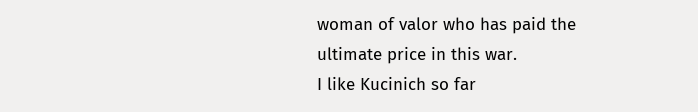woman of valor who has paid the ultimate price in this war.
I like Kucinich so far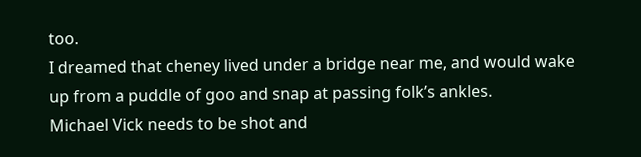too.
I dreamed that cheney lived under a bridge near me, and would wake up from a puddle of goo and snap at passing folk’s ankles.
Michael Vick needs to be shot and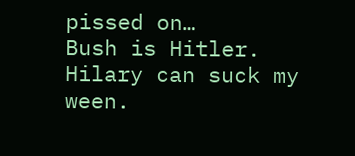pissed on…
Bush is Hitler.
Hilary can suck my ween.